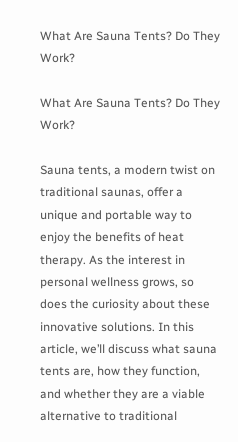What Are Sauna Tents? Do They Work?

What Are Sauna Tents? Do They Work?

Sauna tents, a modern twist on traditional saunas, offer a unique and portable way to enjoy the benefits of heat therapy. As the interest in personal wellness grows, so does the curiosity about these innovative solutions. In this article, we’ll discuss what sauna tents are, how they function, and whether they are a viable alternative to traditional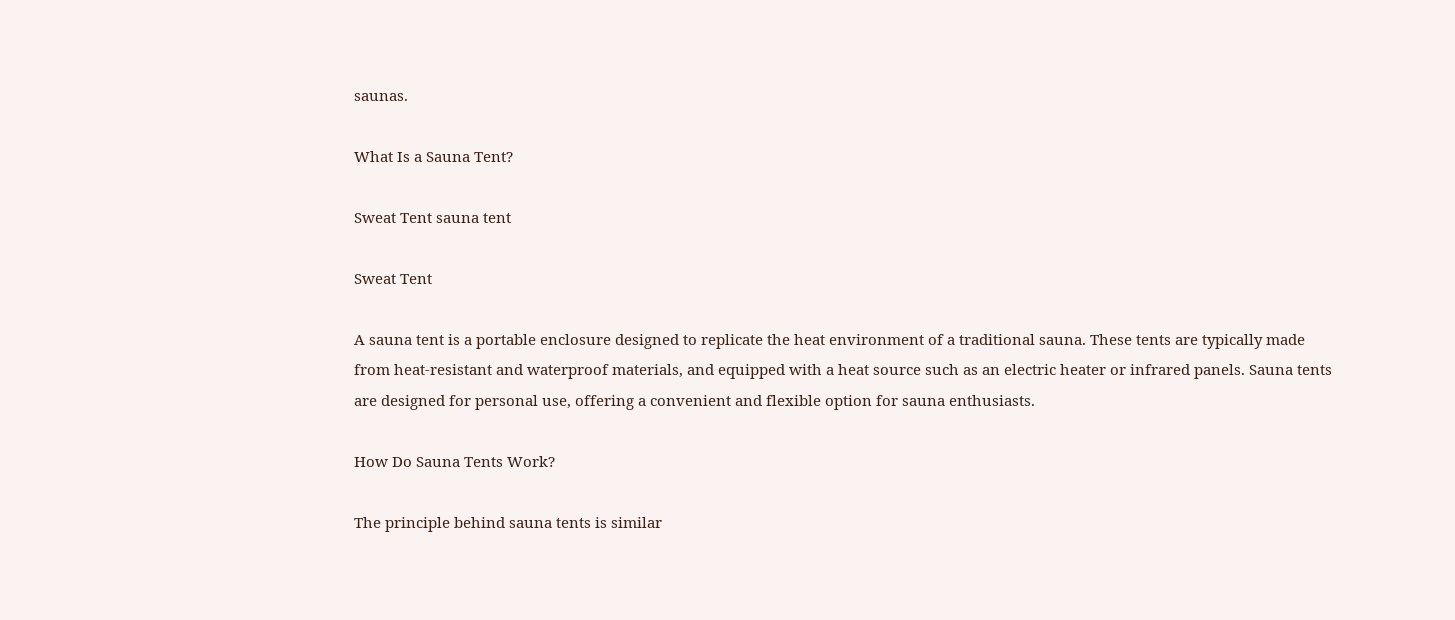saunas.

What Is a Sauna Tent?

Sweat Tent sauna tent

Sweat Tent

A sauna tent is a portable enclosure designed to replicate the heat environment of a traditional sauna. These tents are typically made from heat-resistant and waterproof materials, and equipped with a heat source such as an electric heater or infrared panels. Sauna tents are designed for personal use, offering a convenient and flexible option for sauna enthusiasts.

How Do Sauna Tents Work?

The principle behind sauna tents is similar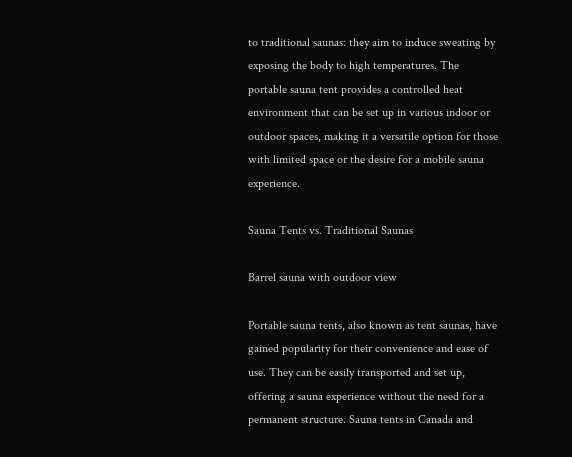to traditional saunas: they aim to induce sweating by exposing the body to high temperatures. The portable sauna tent provides a controlled heat environment that can be set up in various indoor or outdoor spaces, making it a versatile option for those with limited space or the desire for a mobile sauna experience.

Sauna Tents vs. Traditional Saunas

Barrel sauna with outdoor view

Portable sauna tents, also known as tent saunas, have gained popularity for their convenience and ease of use. They can be easily transported and set up, offering a sauna experience without the need for a permanent structure. Sauna tents in Canada and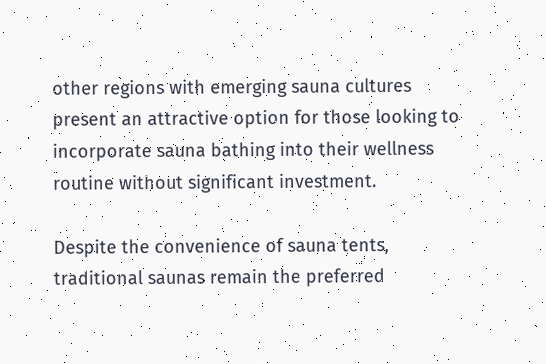other regions with emerging sauna cultures present an attractive option for those looking to incorporate sauna bathing into their wellness routine without significant investment.

Despite the convenience of sauna tents, traditional saunas remain the preferred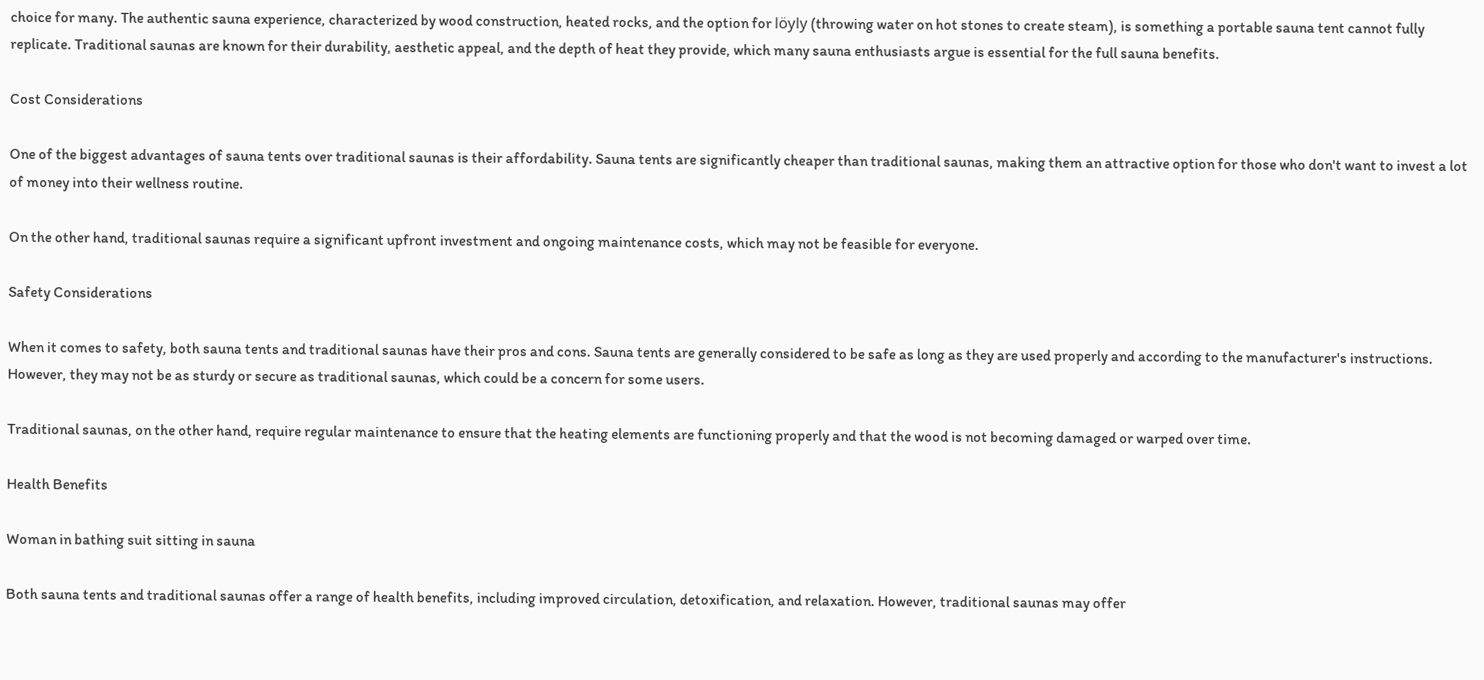choice for many. The authentic sauna experience, characterized by wood construction, heated rocks, and the option for löyly (throwing water on hot stones to create steam), is something a portable sauna tent cannot fully replicate. Traditional saunas are known for their durability, aesthetic appeal, and the depth of heat they provide, which many sauna enthusiasts argue is essential for the full sauna benefits.

Cost Considerations

One of the biggest advantages of sauna tents over traditional saunas is their affordability. Sauna tents are significantly cheaper than traditional saunas, making them an attractive option for those who don't want to invest a lot of money into their wellness routine.

On the other hand, traditional saunas require a significant upfront investment and ongoing maintenance costs, which may not be feasible for everyone.

Safety Considerations

When it comes to safety, both sauna tents and traditional saunas have their pros and cons. Sauna tents are generally considered to be safe as long as they are used properly and according to the manufacturer's instructions. However, they may not be as sturdy or secure as traditional saunas, which could be a concern for some users.

Traditional saunas, on the other hand, require regular maintenance to ensure that the heating elements are functioning properly and that the wood is not becoming damaged or warped over time.

Health Benefits

Woman in bathing suit sitting in sauna

Both sauna tents and traditional saunas offer a range of health benefits, including improved circulation, detoxification, and relaxation. However, traditional saunas may offer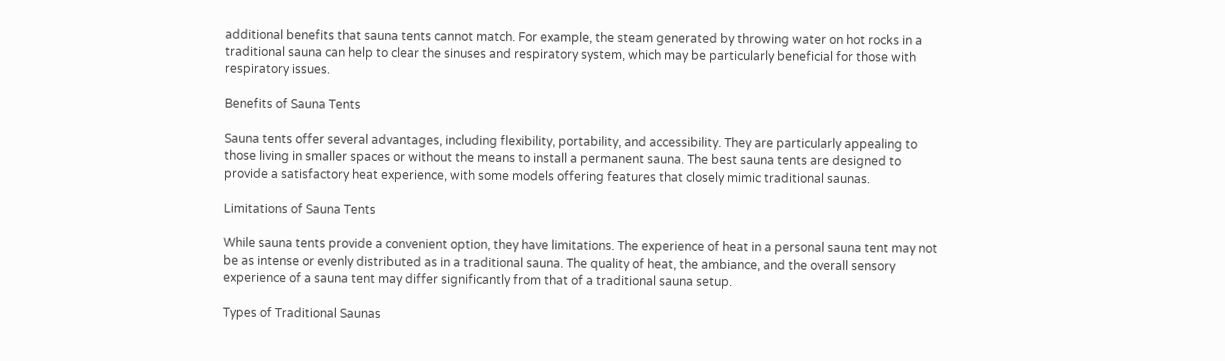additional benefits that sauna tents cannot match. For example, the steam generated by throwing water on hot rocks in a traditional sauna can help to clear the sinuses and respiratory system, which may be particularly beneficial for those with respiratory issues.

Benefits of Sauna Tents

Sauna tents offer several advantages, including flexibility, portability, and accessibility. They are particularly appealing to those living in smaller spaces or without the means to install a permanent sauna. The best sauna tents are designed to provide a satisfactory heat experience, with some models offering features that closely mimic traditional saunas.

Limitations of Sauna Tents

While sauna tents provide a convenient option, they have limitations. The experience of heat in a personal sauna tent may not be as intense or evenly distributed as in a traditional sauna. The quality of heat, the ambiance, and the overall sensory experience of a sauna tent may differ significantly from that of a traditional sauna setup.

Types of Traditional Saunas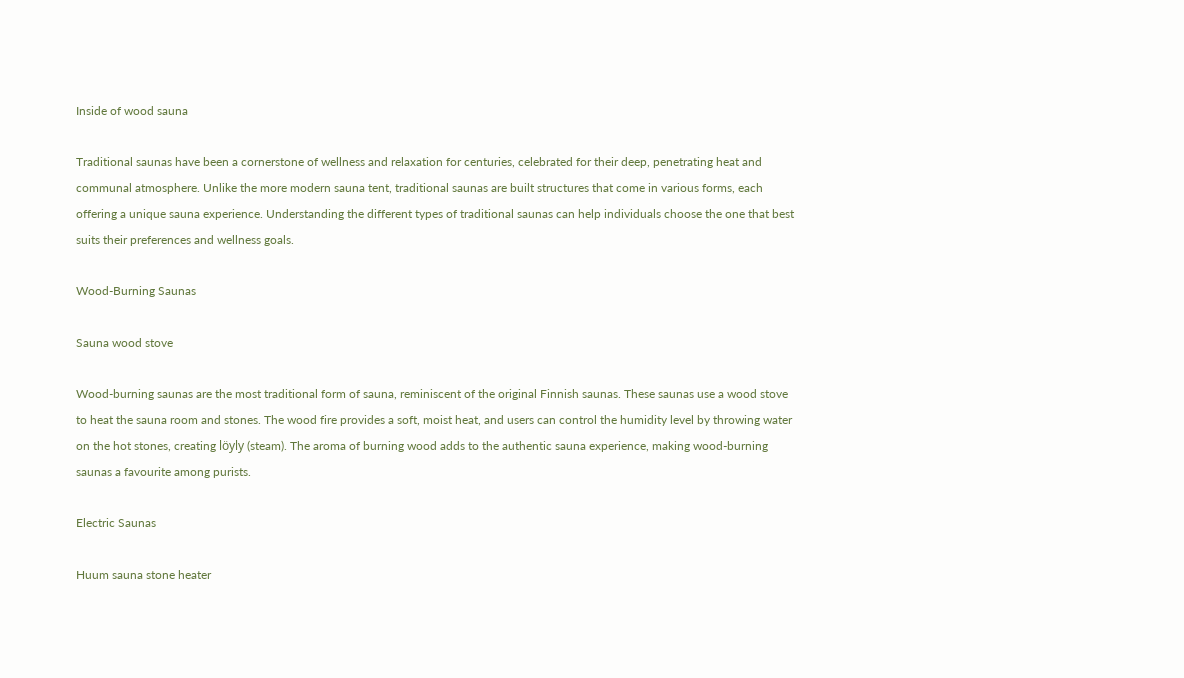Inside of wood sauna

Traditional saunas have been a cornerstone of wellness and relaxation for centuries, celebrated for their deep, penetrating heat and communal atmosphere. Unlike the more modern sauna tent, traditional saunas are built structures that come in various forms, each offering a unique sauna experience. Understanding the different types of traditional saunas can help individuals choose the one that best suits their preferences and wellness goals.

Wood-Burning Saunas

Sauna wood stove

Wood-burning saunas are the most traditional form of sauna, reminiscent of the original Finnish saunas. These saunas use a wood stove to heat the sauna room and stones. The wood fire provides a soft, moist heat, and users can control the humidity level by throwing water on the hot stones, creating löyly (steam). The aroma of burning wood adds to the authentic sauna experience, making wood-burning saunas a favourite among purists.

Electric Saunas

Huum sauna stone heater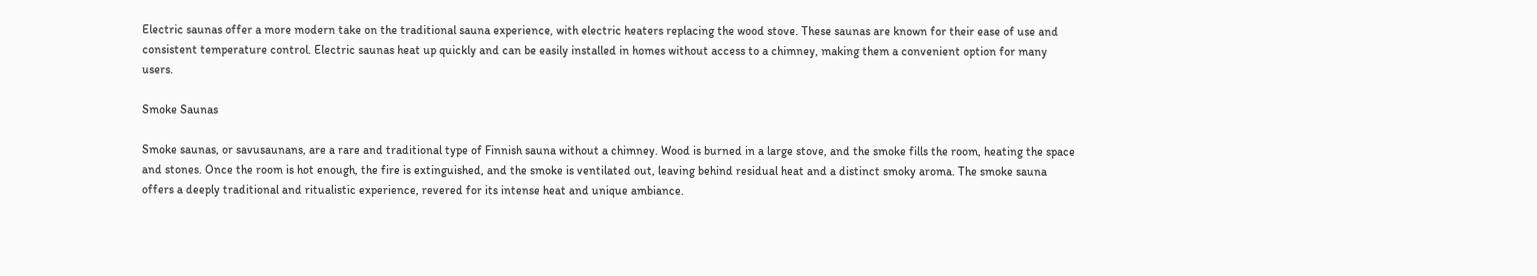Electric saunas offer a more modern take on the traditional sauna experience, with electric heaters replacing the wood stove. These saunas are known for their ease of use and consistent temperature control. Electric saunas heat up quickly and can be easily installed in homes without access to a chimney, making them a convenient option for many users.

Smoke Saunas

Smoke saunas, or savusaunans, are a rare and traditional type of Finnish sauna without a chimney. Wood is burned in a large stove, and the smoke fills the room, heating the space and stones. Once the room is hot enough, the fire is extinguished, and the smoke is ventilated out, leaving behind residual heat and a distinct smoky aroma. The smoke sauna offers a deeply traditional and ritualistic experience, revered for its intense heat and unique ambiance.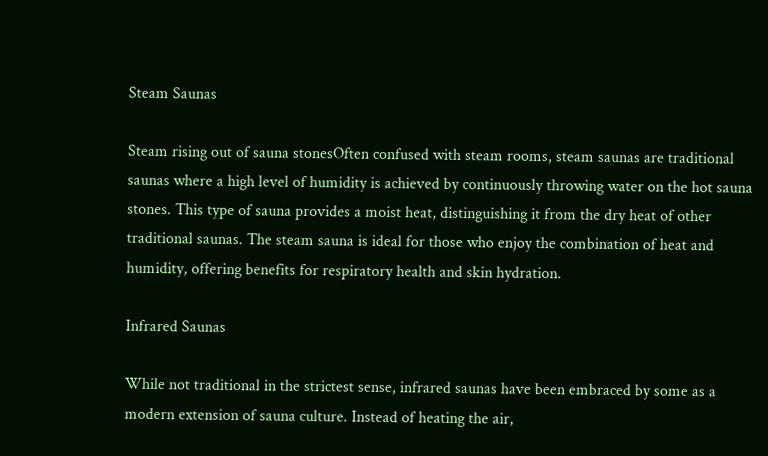Steam Saunas

Steam rising out of sauna stonesOften confused with steam rooms, steam saunas are traditional saunas where a high level of humidity is achieved by continuously throwing water on the hot sauna stones. This type of sauna provides a moist heat, distinguishing it from the dry heat of other traditional saunas. The steam sauna is ideal for those who enjoy the combination of heat and humidity, offering benefits for respiratory health and skin hydration.

Infrared Saunas

While not traditional in the strictest sense, infrared saunas have been embraced by some as a modern extension of sauna culture. Instead of heating the air,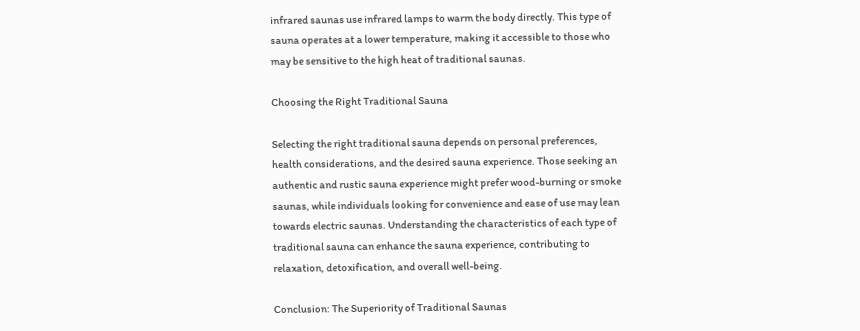infrared saunas use infrared lamps to warm the body directly. This type of sauna operates at a lower temperature, making it accessible to those who may be sensitive to the high heat of traditional saunas.

Choosing the Right Traditional Sauna

Selecting the right traditional sauna depends on personal preferences, health considerations, and the desired sauna experience. Those seeking an authentic and rustic sauna experience might prefer wood-burning or smoke saunas, while individuals looking for convenience and ease of use may lean towards electric saunas. Understanding the characteristics of each type of traditional sauna can enhance the sauna experience, contributing to relaxation, detoxification, and overall well-being.

Conclusion: The Superiority of Traditional Saunas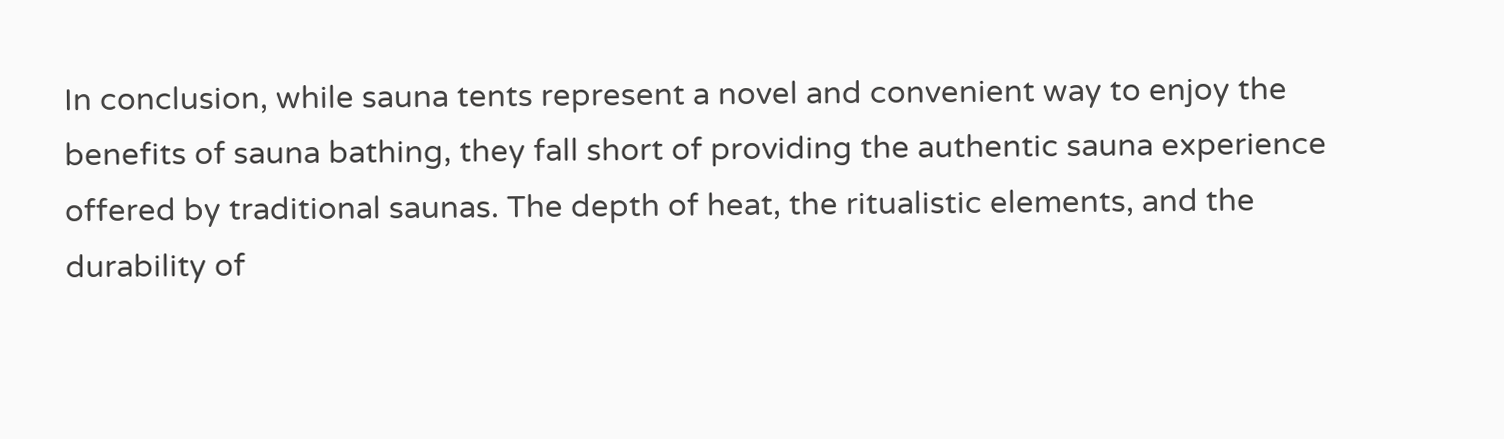In conclusion, while sauna tents represent a novel and convenient way to enjoy the benefits of sauna bathing, they fall short of providing the authentic sauna experience offered by traditional saunas. The depth of heat, the ritualistic elements, and the durability of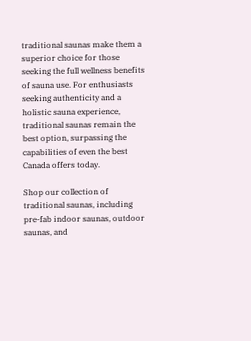traditional saunas make them a superior choice for those seeking the full wellness benefits of sauna use. For enthusiasts seeking authenticity and a holistic sauna experience, traditional saunas remain the best option, surpassing the capabilities of even the best Canada offers today.

Shop our collection of traditional saunas, including pre-fab indoor saunas, outdoor saunas, and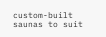custom-built saunas to suit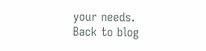your needs.
Back to blog